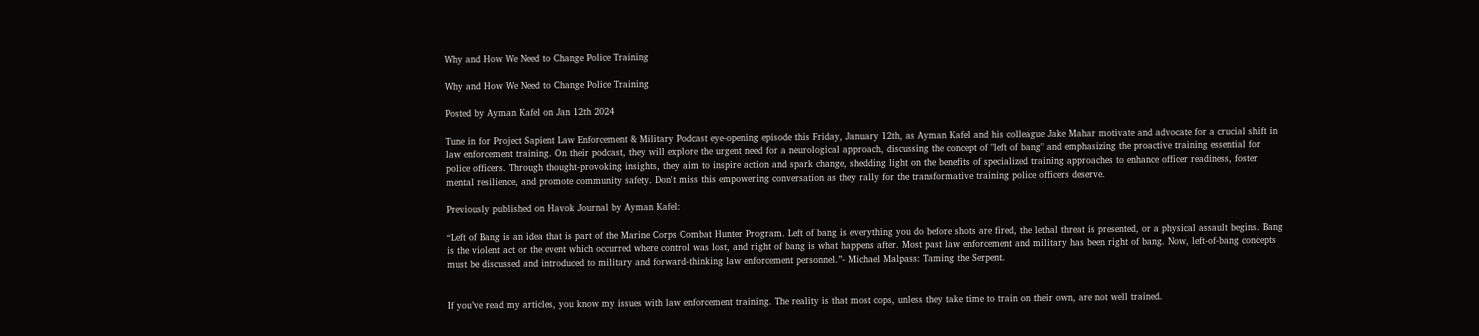Why and How We Need to Change Police Training

Why and How We Need to Change Police Training

Posted by Ayman Kafel on Jan 12th 2024

Tune in for Project Sapient Law Enforcement & Military Podcast eye-opening episode this Friday, January 12th, as Ayman Kafel and his colleague Jake Mahar motivate and advocate for a crucial shift in law enforcement training. On their podcast, they will explore the urgent need for a neurological approach, discussing the concept of "left of bang" and emphasizing the proactive training essential for police officers. Through thought-provoking insights, they aim to inspire action and spark change, shedding light on the benefits of specialized training approaches to enhance officer readiness, foster mental resilience, and promote community safety. Don't miss this empowering conversation as they rally for the transformative training police officers deserve.

Previously published on Havok Journal by Ayman Kafel:

“Left of Bang is an idea that is part of the Marine Corps Combat Hunter Program. Left of bang is everything you do before shots are fired, the lethal threat is presented, or a physical assault begins. Bang is the violent act or the event which occurred where control was lost, and right of bang is what happens after. Most past law enforcement and military has been right of bang. Now, left-of-bang concepts must be discussed and introduced to military and forward-thinking law enforcement personnel.”- Michael Malpass: Taming the Serpent.


If you’ve read my articles, you know my issues with law enforcement training. The reality is that most cops, unless they take time to train on their own, are not well trained.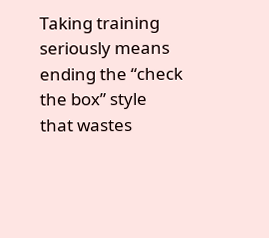Taking training seriously means ending the “check the box” style that wastes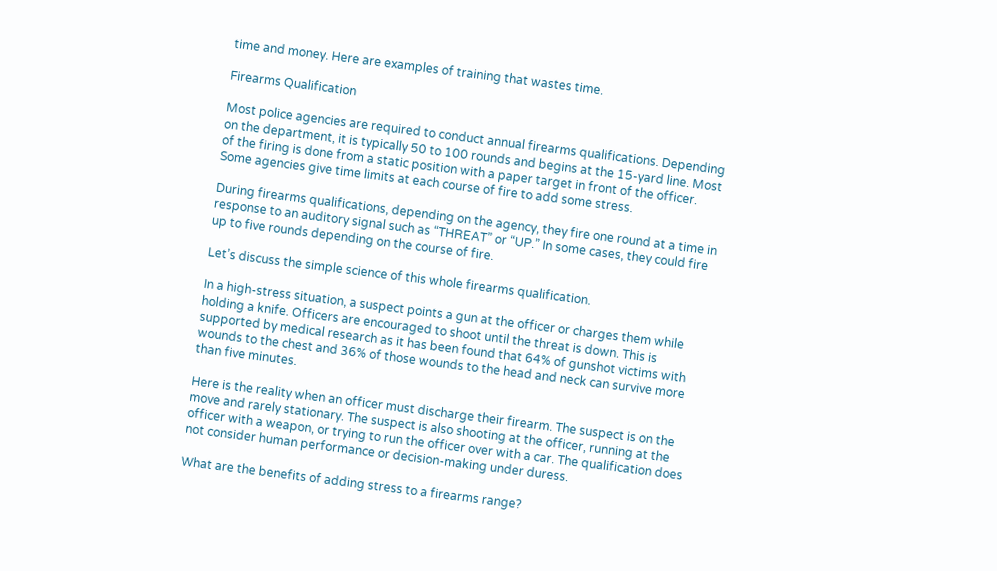time and money. Here are examples of training that wastes time.

Firearms Qualification

Most police agencies are required to conduct annual firearms qualifications. Depending on the department, it is typically 50 to 100 rounds and begins at the 15-yard line. Most of the firing is done from a static position with a paper target in front of the officer. Some agencies give time limits at each course of fire to add some stress.

During firearms qualifications, depending on the agency, they fire one round at a time in response to an auditory signal such as “THREAT” or “UP.” In some cases, they could fire up to five rounds depending on the course of fire.

Let’s discuss the simple science of this whole firearms qualification.

In a high-stress situation, a suspect points a gun at the officer or charges them while holding a knife. Officers are encouraged to shoot until the threat is down. This is supported by medical research as it has been found that 64% of gunshot victims with wounds to the chest and 36% of those wounds to the head and neck can survive more than five minutes.

Here is the reality when an officer must discharge their firearm. The suspect is on the move and rarely stationary. The suspect is also shooting at the officer, running at the officer with a weapon, or trying to run the officer over with a car. The qualification does not consider human performance or decision-making under duress.

What are the benefits of adding stress to a firearms range?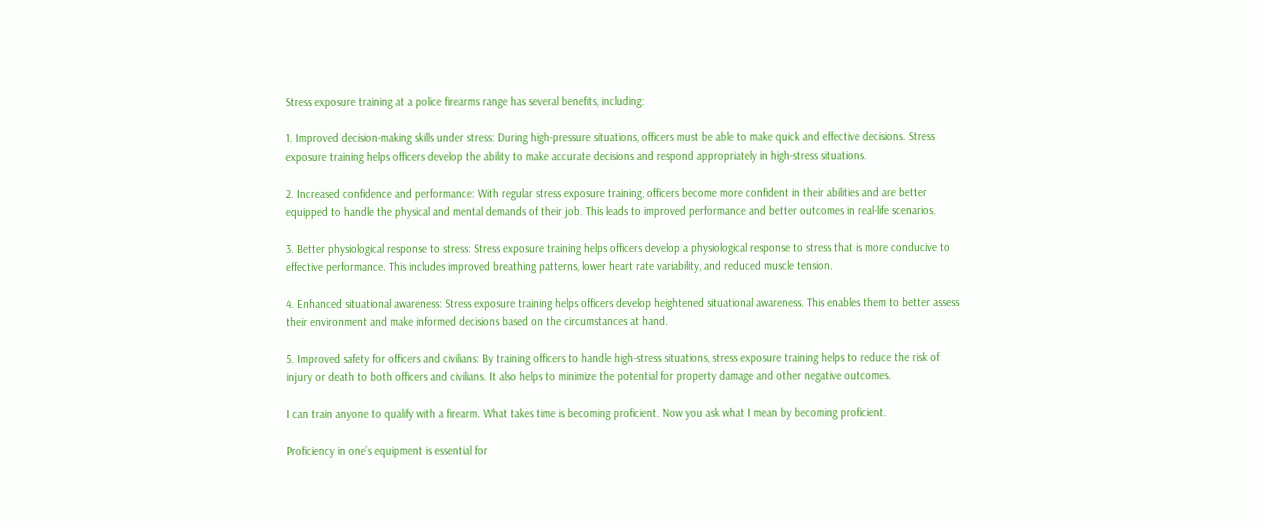Stress exposure training at a police firearms range has several benefits, including:

1. Improved decision-making skills under stress: During high-pressure situations, officers must be able to make quick and effective decisions. Stress exposure training helps officers develop the ability to make accurate decisions and respond appropriately in high-stress situations.

2. Increased confidence and performance: With regular stress exposure training, officers become more confident in their abilities and are better equipped to handle the physical and mental demands of their job. This leads to improved performance and better outcomes in real-life scenarios.

3. Better physiological response to stress: Stress exposure training helps officers develop a physiological response to stress that is more conducive to effective performance. This includes improved breathing patterns, lower heart rate variability, and reduced muscle tension.

4. Enhanced situational awareness: Stress exposure training helps officers develop heightened situational awareness. This enables them to better assess their environment and make informed decisions based on the circumstances at hand.

5. Improved safety for officers and civilians: By training officers to handle high-stress situations, stress exposure training helps to reduce the risk of injury or death to both officers and civilians. It also helps to minimize the potential for property damage and other negative outcomes.

I can train anyone to qualify with a firearm. What takes time is becoming proficient. Now you ask what I mean by becoming proficient.

Proficiency in one’s equipment is essential for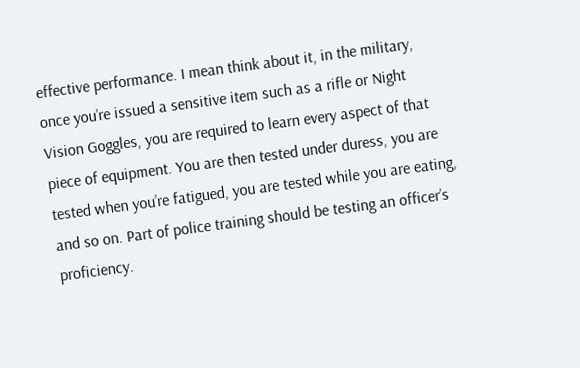effective performance. I mean think about it, in the military, once you’re issued a sensitive item such as a rifle or Night Vision Goggles, you are required to learn every aspect of that piece of equipment. You are then tested under duress, you are tested when you’re fatigued, you are tested while you are eating, and so on. Part of police training should be testing an officer’s proficiency.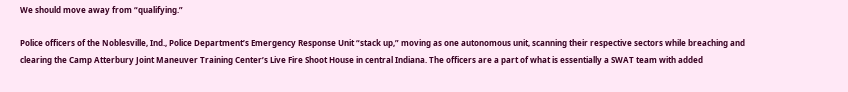We should move away from “qualifying.”

Police officers of the Noblesville, Ind., Police Department’s Emergency Response Unit “stack up,” moving as one autonomous unit, scanning their respective sectors while breaching and clearing the Camp Atterbury Joint Maneuver Training Center’s Live Fire Shoot House in central Indiana. The officers are a part of what is essentially a SWAT team with added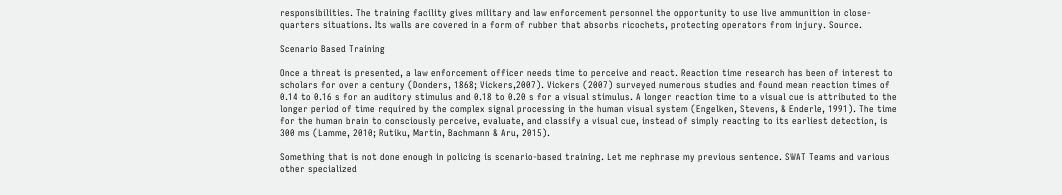responsibilities. The training facility gives military and law enforcement personnel the opportunity to use live ammunition in close-quarters situations. Its walls are covered in a form of rubber that absorbs ricochets, protecting operators from injury. Source.

Scenario Based Training

Once a threat is presented, a law enforcement officer needs time to perceive and react. Reaction time research has been of interest to scholars for over a century (Donders, 1868; Vickers,2007). Vickers (2007) surveyed numerous studies and found mean reaction times of 0.14 to 0.16 s for an auditory stimulus and 0.18 to 0.20 s for a visual stimulus. A longer reaction time to a visual cue is attributed to the longer period of time required by the complex signal processing in the human visual system (Engelken, Stevens, & Enderle, 1991). The time for the human brain to consciously perceive, evaluate, and classify a visual cue, instead of simply reacting to its earliest detection, is 300 ms (Lamme, 2010; Rutiku, Martin, Bachmann & Aru, 2015).

Something that is not done enough in policing is scenario-based training. Let me rephrase my previous sentence. SWAT Teams and various other specialized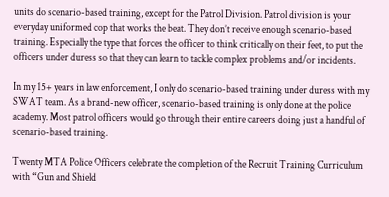units do scenario-based training, except for the Patrol Division. Patrol division is your everyday uniformed cop that works the beat. They don’t receive enough scenario-based training. Especially the type that forces the officer to think critically on their feet, to put the officers under duress so that they can learn to tackle complex problems and/or incidents.

In my 15+ years in law enforcement, I only do scenario-based training under duress with my SWAT team. As a brand-new officer, scenario-based training is only done at the police academy. Most patrol officers would go through their entire careers doing just a handful of scenario-based training.

Twenty MTA Police Officers celebrate the completion of the Recruit Training Curriculum with “Gun and Shield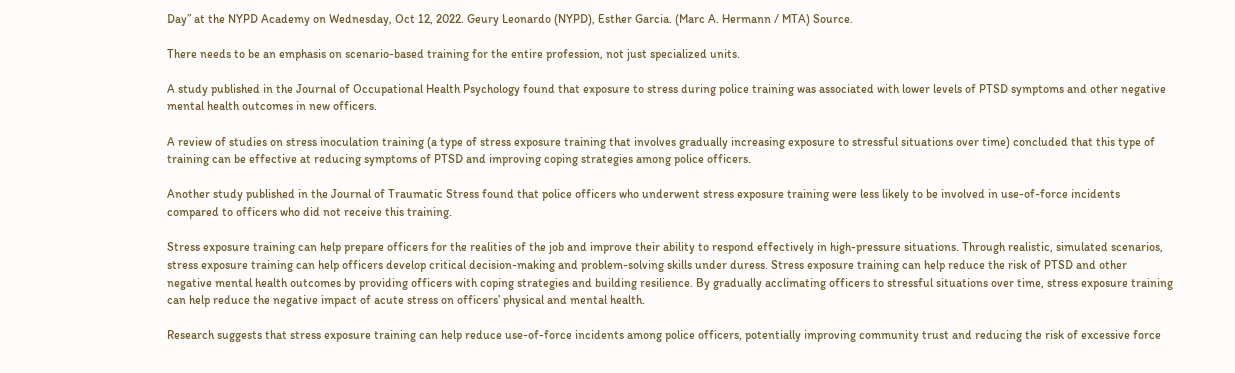Day” at the NYPD Academy on Wednesday, Oct 12, 2022. Geury Leonardo (NYPD), Esther Garcia. (Marc A. Hermann / MTA) Source.

There needs to be an emphasis on scenario-based training for the entire profession, not just specialized units.

A study published in the Journal of Occupational Health Psychology found that exposure to stress during police training was associated with lower levels of PTSD symptoms and other negative mental health outcomes in new officers.

A review of studies on stress inoculation training (a type of stress exposure training that involves gradually increasing exposure to stressful situations over time) concluded that this type of training can be effective at reducing symptoms of PTSD and improving coping strategies among police officers.

Another study published in the Journal of Traumatic Stress found that police officers who underwent stress exposure training were less likely to be involved in use-of-force incidents compared to officers who did not receive this training.

Stress exposure training can help prepare officers for the realities of the job and improve their ability to respond effectively in high-pressure situations. Through realistic, simulated scenarios, stress exposure training can help officers develop critical decision-making and problem-solving skills under duress. Stress exposure training can help reduce the risk of PTSD and other negative mental health outcomes by providing officers with coping strategies and building resilience. By gradually acclimating officers to stressful situations over time, stress exposure training can help reduce the negative impact of acute stress on officers’ physical and mental health.

Research suggests that stress exposure training can help reduce use-of-force incidents among police officers, potentially improving community trust and reducing the risk of excessive force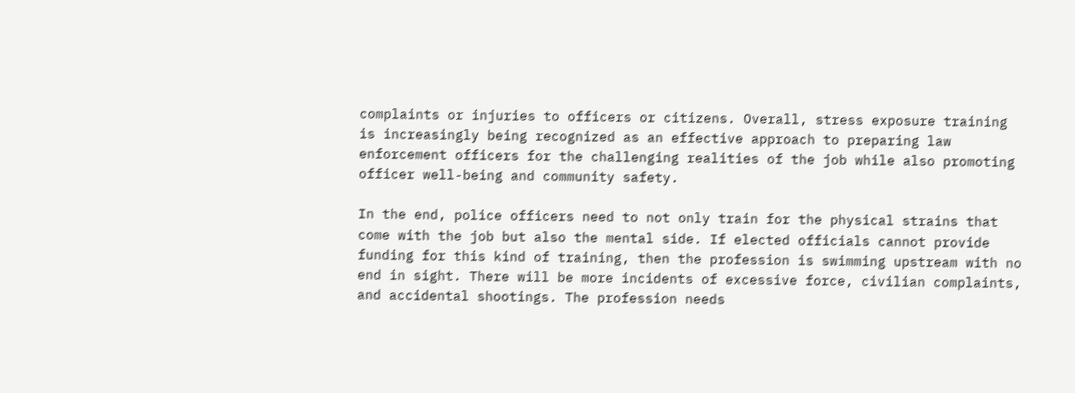complaints or injuries to officers or citizens. Overall, stress exposure training is increasingly being recognized as an effective approach to preparing law enforcement officers for the challenging realities of the job while also promoting officer well-being and community safety.

In the end, police officers need to not only train for the physical strains that come with the job but also the mental side. If elected officials cannot provide funding for this kind of training, then the profession is swimming upstream with no end in sight. There will be more incidents of excessive force, civilian complaints, and accidental shootings. The profession needs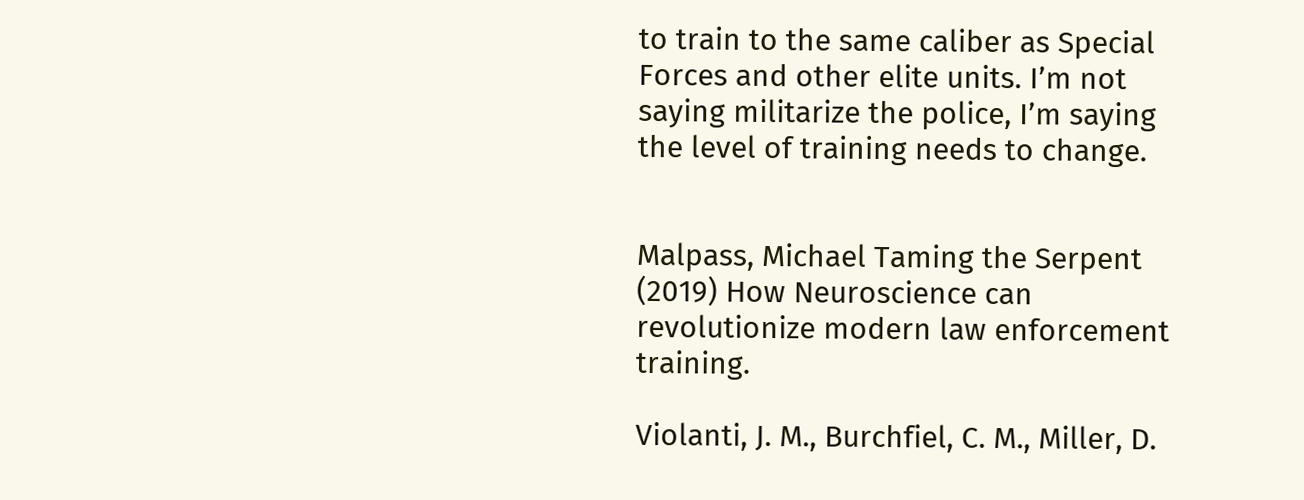to train to the same caliber as Special Forces and other elite units. I’m not saying militarize the police, I’m saying the level of training needs to change.


Malpass, Michael Taming the Serpent (2019) How Neuroscience can revolutionize modern law enforcement training.

Violanti, J. M., Burchfiel, C. M., Miller, D.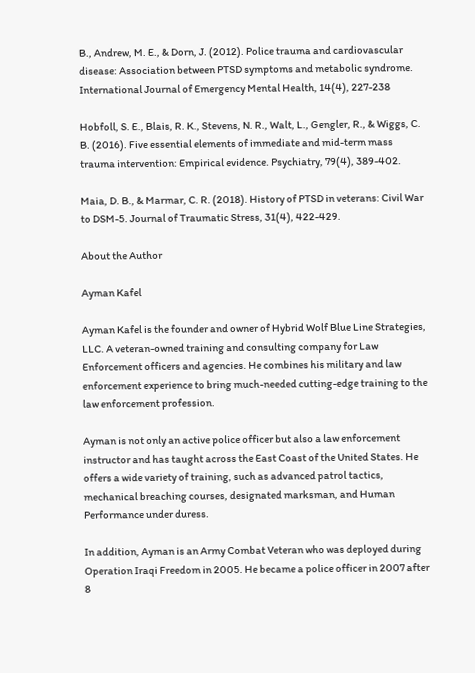B., Andrew, M. E., & Dorn, J. (2012). Police trauma and cardiovascular disease: Association between PTSD symptoms and metabolic syndrome. International Journal of Emergency Mental Health, 14(4), 227-238

Hobfoll, S. E., Blais, R. K., Stevens, N. R., Walt, L., Gengler, R., & Wiggs, C. B. (2016). Five essential elements of immediate and mid-term mass trauma intervention: Empirical evidence. Psychiatry, 79(4), 389-402.

Maia, D. B., & Marmar, C. R. (2018). History of PTSD in veterans: Civil War to DSM-5. Journal of Traumatic Stress, 31(4), 422-429.

About the Author

Ayman Kafel

Ayman Kafel is the founder and owner of Hybrid Wolf Blue Line Strategies, LLC. A veteran-owned training and consulting company for Law Enforcement officers and agencies. He combines his military and law enforcement experience to bring much-needed cutting-edge training to the law enforcement profession.

Ayman is not only an active police officer but also a law enforcement instructor and has taught across the East Coast of the United States. He offers a wide variety of training, such as advanced patrol tactics, mechanical breaching courses, designated marksman, and Human Performance under duress.

In addition, Ayman is an Army Combat Veteran who was deployed during Operation Iraqi Freedom in 2005. He became a police officer in 2007 after 8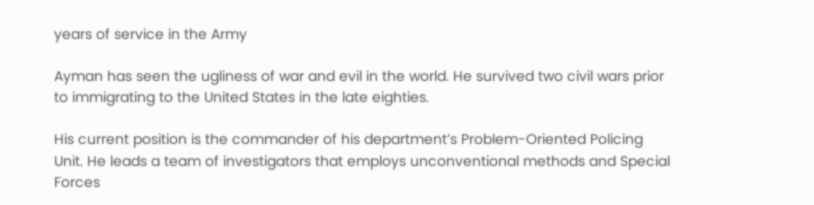years of service in the Army

Ayman has seen the ugliness of war and evil in the world. He survived two civil wars prior to immigrating to the United States in the late eighties.

His current position is the commander of his department’s Problem-Oriented Policing Unit. He leads a team of investigators that employs unconventional methods and Special Forces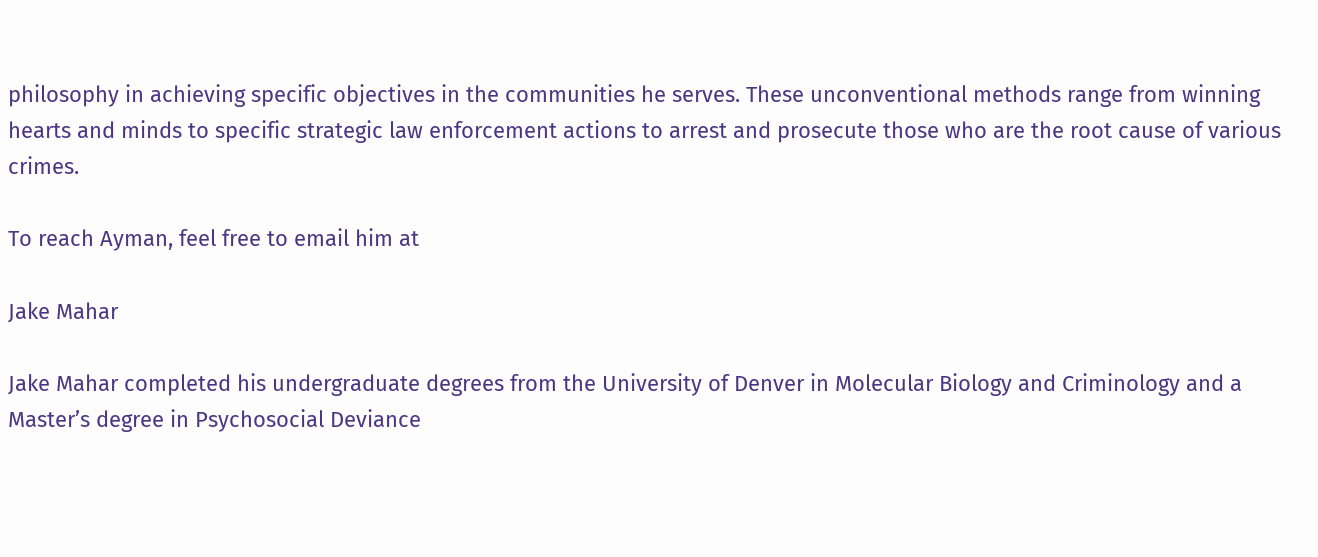philosophy in achieving specific objectives in the communities he serves. These unconventional methods range from winning hearts and minds to specific strategic law enforcement actions to arrest and prosecute those who are the root cause of various crimes.

To reach Ayman, feel free to email him at

Jake Mahar

Jake Mahar completed his undergraduate degrees from the University of Denver in Molecular Biology and Criminology and a Master’s degree in Psychosocial Deviance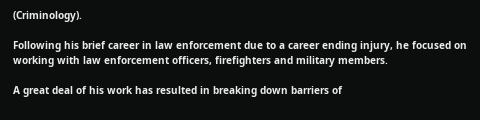(Criminology).

Following his brief career in law enforcement due to a career ending injury, he focused on working with law enforcement officers, firefighters and military members.

A great deal of his work has resulted in breaking down barriers of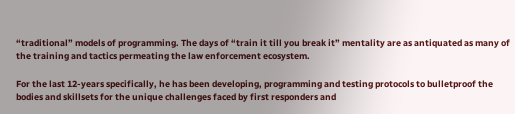“traditional” models of programming. The days of “train it till you break it” mentality are as antiquated as many of the training and tactics permeating the law enforcement ecosystem.

For the last 12-years specifically, he has been developing, programming and testing protocols to bulletproof the bodies and skillsets for the unique challenges faced by first responders and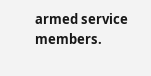armed service members.